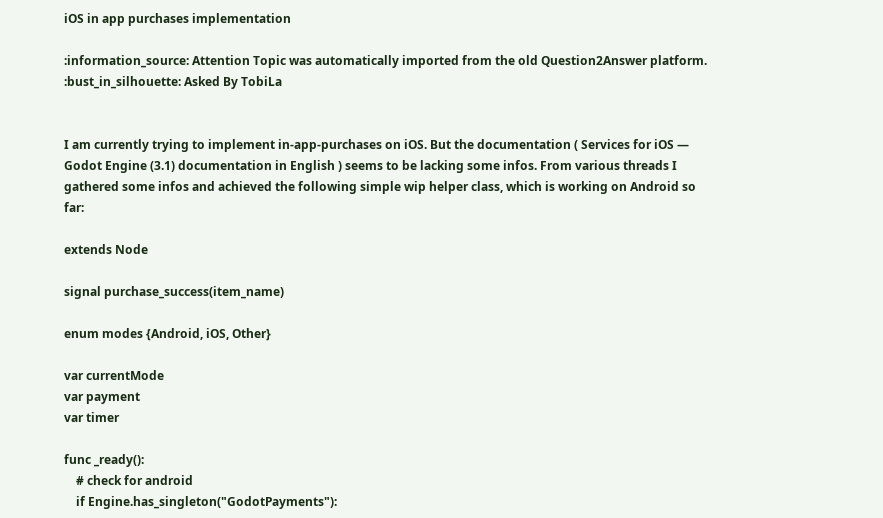iOS in app purchases implementation

:information_source: Attention Topic was automatically imported from the old Question2Answer platform.
:bust_in_silhouette: Asked By TobiLa


I am currently trying to implement in-app-purchases on iOS. But the documentation ( Services for iOS — Godot Engine (3.1) documentation in English ) seems to be lacking some infos. From various threads I gathered some infos and achieved the following simple wip helper class, which is working on Android so far:

extends Node

signal purchase_success(item_name)

enum modes {Android, iOS, Other}

var currentMode
var payment
var timer

func _ready():
    # check for android
    if Engine.has_singleton("GodotPayments"):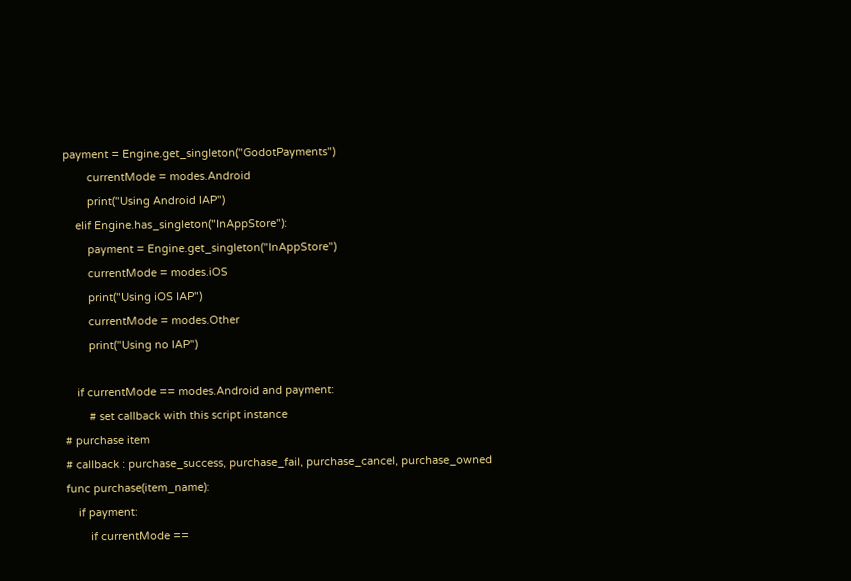payment = Engine.get_singleton("GodotPayments")
        currentMode = modes.Android
        print("Using Android IAP")
    elif Engine.has_singleton("InAppStore"):
        payment = Engine.get_singleton("InAppStore")
        currentMode = modes.iOS
        print("Using iOS IAP")
        currentMode = modes.Other
        print("Using no IAP")

    if currentMode == modes.Android and payment:
        # set callback with this script instance
# purchase item
# callback : purchase_success, purchase_fail, purchase_cancel, purchase_owned
func purchase(item_name):
    if payment:
        if currentMode ==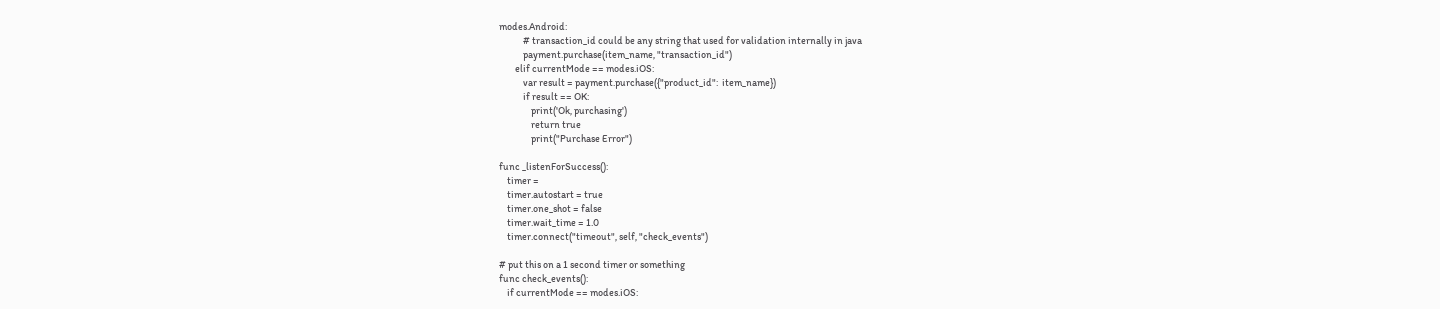modes.Android:
            # transaction_id could be any string that used for validation internally in java
            payment.purchase(item_name, "transaction_id")
        elif currentMode == modes.iOS:
            var result = payment.purchase({"product_id":  item_name})
            if result == OK:
                print('Ok, purchasing')
                return true
                print("Purchase Error")

func _listenForSuccess():
    timer =
    timer.autostart = true
    timer.one_shot = false
    timer.wait_time = 1.0
    timer.connect("timeout", self, "check_events")

# put this on a 1 second timer or something
func check_events():
    if currentMode == modes.iOS: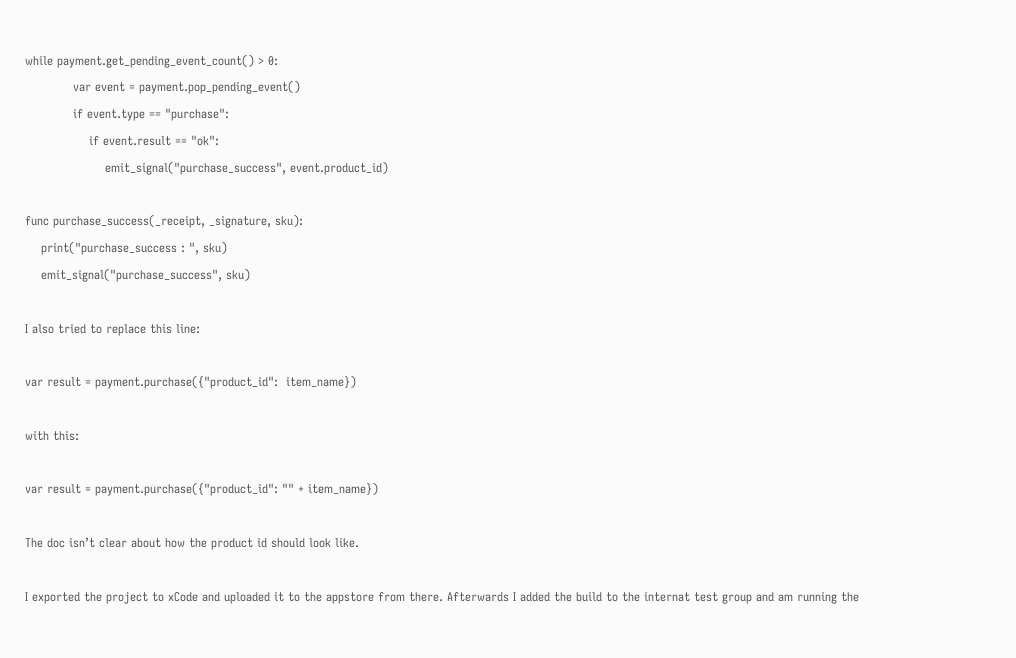while payment.get_pending_event_count() > 0:
            var event = payment.pop_pending_event()
            if event.type == "purchase":
                if event.result == "ok":
                    emit_signal("purchase_success", event.product_id)

func purchase_success(_receipt, _signature, sku):
    print("purchase_success : ", sku)
    emit_signal("purchase_success", sku)

I also tried to replace this line:

var result = payment.purchase({"product_id":  item_name})

with this:

var result = payment.purchase({"product_id": "" + item_name})

The doc isn’t clear about how the product id should look like.

I exported the project to xCode and uploaded it to the appstore from there. Afterwards I added the build to the internat test group and am running the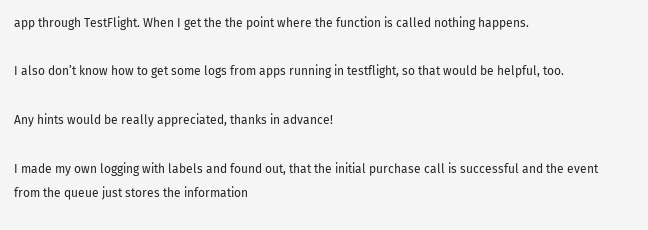app through TestFlight. When I get the the point where the function is called nothing happens.

I also don’t know how to get some logs from apps running in testflight, so that would be helpful, too.

Any hints would be really appreciated, thanks in advance!

I made my own logging with labels and found out, that the initial purchase call is successful and the event from the queue just stores the information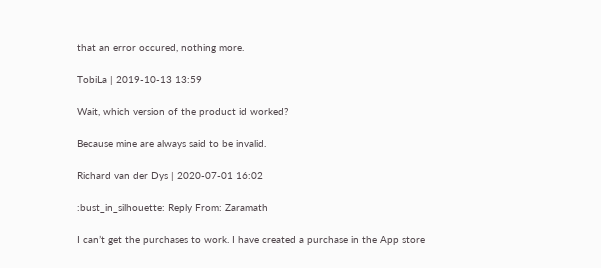that an error occured, nothing more.

TobiLa | 2019-10-13 13:59

Wait, which version of the product id worked?

Because mine are always said to be invalid.

Richard van der Dys | 2020-07-01 16:02

:bust_in_silhouette: Reply From: Zaramath

I can’t get the purchases to work. I have created a purchase in the App store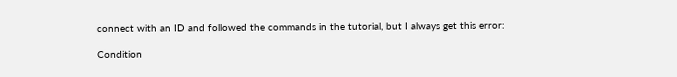connect with an ID and followed the commands in the tutorial, but I always get this error:

Condition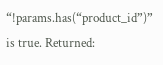“!params.has(“product_id”)” is true. Returned: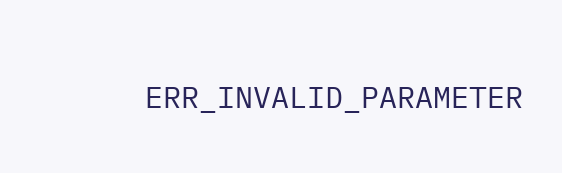ERR_INVALID_PARAMETER